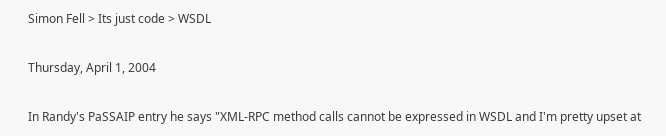Simon Fell > Its just code > WSDL

Thursday, April 1, 2004

In Randy's PaSSAIP entry he says "XML-RPC method calls cannot be expressed in WSDL and I'm pretty upset at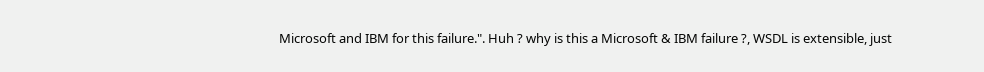Microsoft and IBM for this failure.". Huh ? why is this a Microsoft & IBM failure ?, WSDL is extensible, just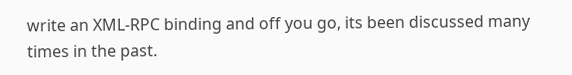write an XML-RPC binding and off you go, its been discussed many times in the past.